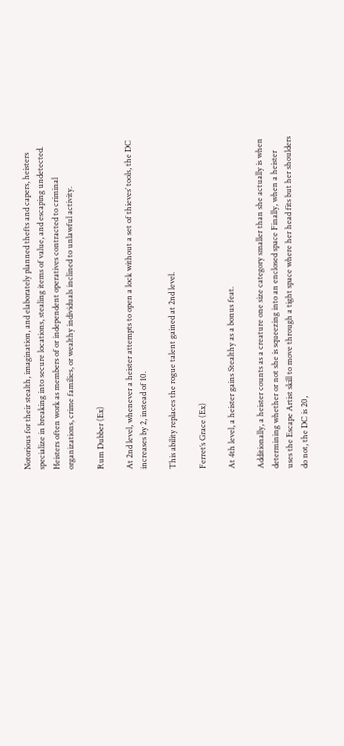Notorious for their stealth, imagination, and elaborately planned thefts and capers, heisters specialize in breaking into secure locations, stealing items of value, and escaping undetected. Heisters often work as members of or independent operatives contracted to criminal organizations, crime families, or wealthy individuals inclined to unlawful activity.

Rum Dubber (Ex)

At 2nd level, whenever a heister attempts to open a lock without a set of thieves’ tools, the DC increases by 2, instead of 10.

This ability replaces the rogue talent gained at 2nd level.

Ferret’s Grace (Ex)

At 4th level, a heister gains Stealthy as a bonus feat.

Additionally, a heister counts as a creature one size category smaller than she actually is when determining whether or not she is squeezing into an enclosed space Finally, when a heister uses the Escape Artist skill to move through a tight space where her head fits but her shoulders do not, the DC is 20,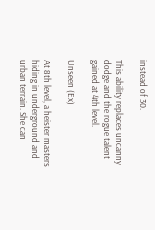instead of 30.

This ability replaces uncanny dodge and the rogue talent gained at 4th level.

Unseen (Ex)

At 8th level, a heister masters hiding in underground and urban terrain. She can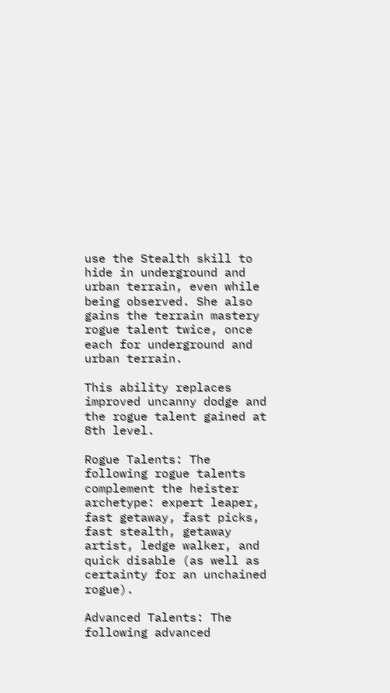use the Stealth skill to hide in underground and urban terrain, even while being observed. She also gains the terrain mastery rogue talent twice, once each for underground and urban terrain.

This ability replaces improved uncanny dodge and the rogue talent gained at 8th level.

Rogue Talents: The following rogue talents complement the heister archetype: expert leaper, fast getaway, fast picks, fast stealth, getaway artist, ledge walker, and quick disable (as well as certainty for an unchained rogue).

Advanced Talents: The following advanced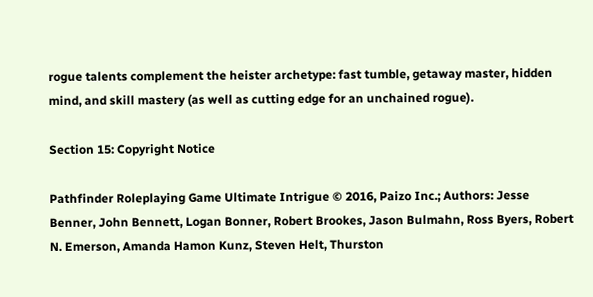rogue talents complement the heister archetype: fast tumble, getaway master, hidden mind, and skill mastery (as well as cutting edge for an unchained rogue).

Section 15: Copyright Notice

Pathfinder Roleplaying Game Ultimate Intrigue © 2016, Paizo Inc.; Authors: Jesse Benner, John Bennett, Logan Bonner, Robert Brookes, Jason Bulmahn, Ross Byers, Robert N. Emerson, Amanda Hamon Kunz, Steven Helt, Thurston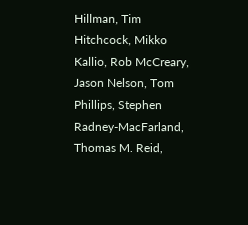Hillman, Tim Hitchcock, Mikko Kallio, Rob McCreary, Jason Nelson, Tom Phillips, Stephen Radney-MacFarland, Thomas M. Reid,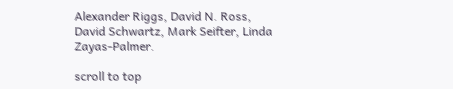Alexander Riggs, David N. Ross, David Schwartz, Mark Seifter, Linda Zayas-Palmer.

scroll to top